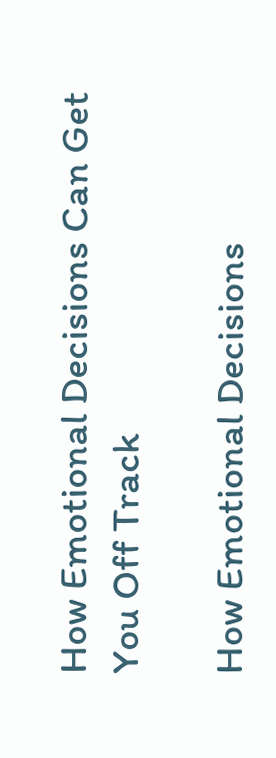How Emotional Decisions Can Get You Off Track

How Emotional Decisions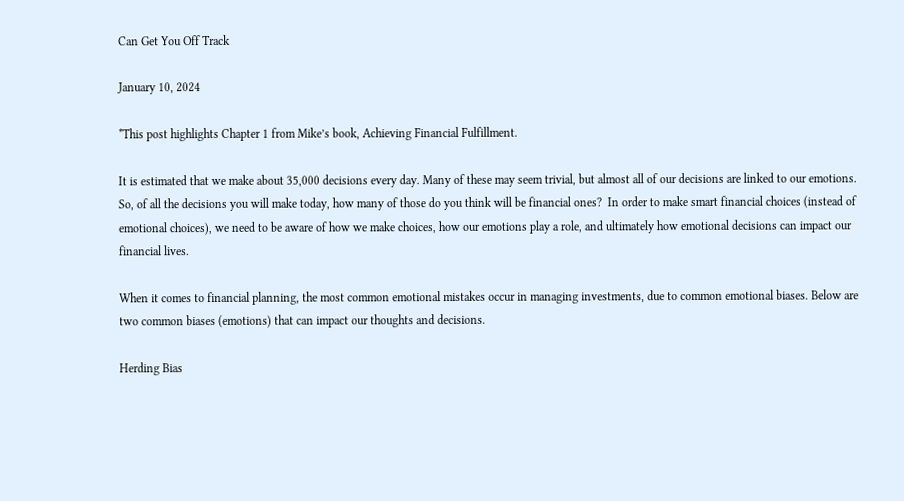Can Get You Off Track

January 10, 2024

*This post highlights Chapter 1 from Mike’s book, Achieving Financial Fulfillment.

It is estimated that we make about 35,000 decisions every day. Many of these may seem trivial, but almost all of our decisions are linked to our emotions.  So, of all the decisions you will make today, how many of those do you think will be financial ones?  In order to make smart financial choices (instead of emotional choices), we need to be aware of how we make choices, how our emotions play a role, and ultimately how emotional decisions can impact our financial lives.

When it comes to financial planning, the most common emotional mistakes occur in managing investments, due to common emotional biases. Below are two common biases (emotions) that can impact our thoughts and decisions.

Herding Bias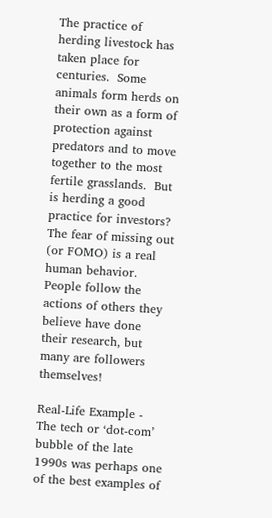The practice of herding livestock has taken place for centuries.  Some animals form herds on their own as a form of protection against predators and to move together to the most fertile grasslands.  But is herding a good practice for investors?  The fear of missing out (or FOMO) is a real human behavior.  People follow the actions of others they believe have done their research, but many are followers themselves!

Real-Life Example - The tech or ‘dot-com’ bubble of the late 1990s was perhaps one of the best examples of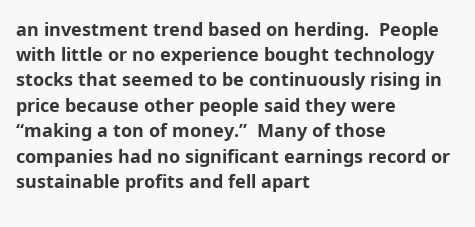an investment trend based on herding.  People with little or no experience bought technology stocks that seemed to be continuously rising in price because other people said they were “making a ton of money.”  Many of those companies had no significant earnings record or sustainable profits and fell apart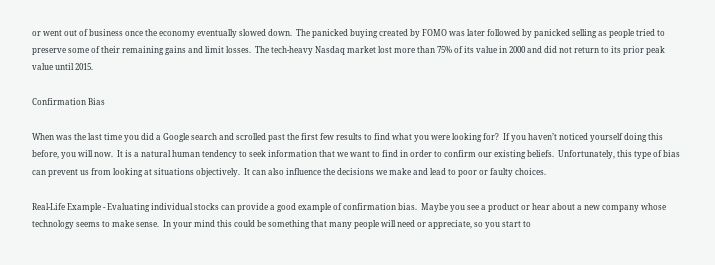or went out of business once the economy eventually slowed down.  The panicked buying created by FOMO was later followed by panicked selling as people tried to preserve some of their remaining gains and limit losses.  The tech-heavy Nasdaq market lost more than 75% of its value in 2000 and did not return to its prior peak value until 2015.

Confirmation Bias

When was the last time you did a Google search and scrolled past the first few results to find what you were looking for?  If you haven’t noticed yourself doing this before, you will now.  It is a natural human tendency to seek information that we want to find in order to confirm our existing beliefs.  Unfortunately, this type of bias can prevent us from looking at situations objectively.  It can also influence the decisions we make and lead to poor or faulty choices.

Real-Life Example - Evaluating individual stocks can provide a good example of confirmation bias.  Maybe you see a product or hear about a new company whose technology seems to make sense.  In your mind this could be something that many people will need or appreciate, so you start to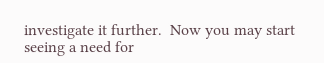investigate it further.  Now you may start seeing a need for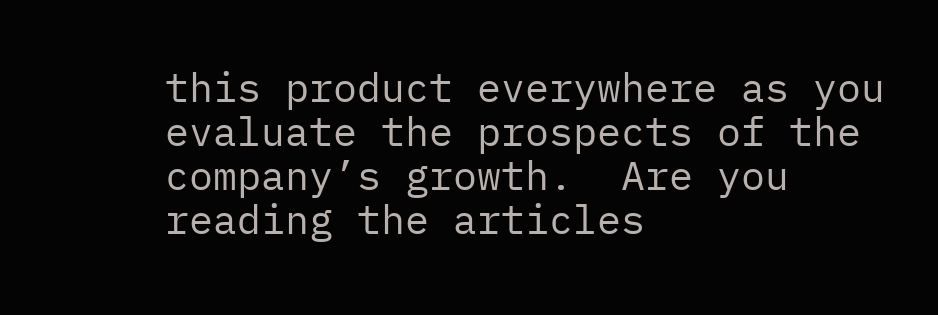this product everywhere as you evaluate the prospects of the company’s growth.  Are you reading the articles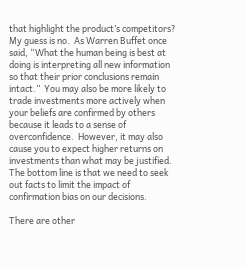that highlight the product’s competitors?  My guess is no.  As Warren Buffet once said, “What the human being is best at doing is interpreting all new information so that their prior conclusions remain intact.”  You may also be more likely to trade investments more actively when your beliefs are confirmed by others because it leads to a sense of overconfidence.  However, it may also cause you to expect higher returns on investments than what may be justified.  The bottom line is that we need to seek out facts to limit the impact of confirmation bias on our decisions.

There are other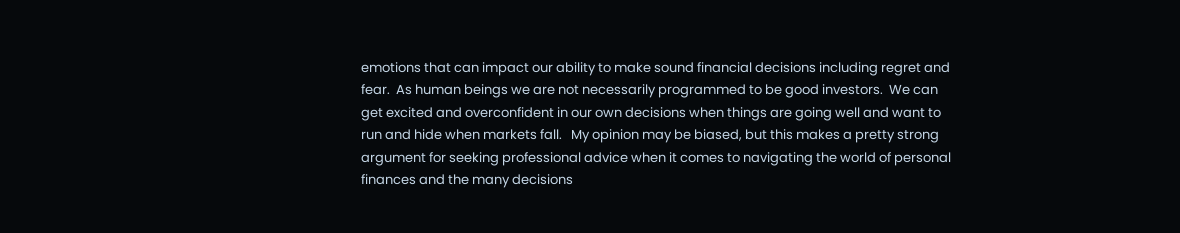emotions that can impact our ability to make sound financial decisions including regret and fear.  As human beings we are not necessarily programmed to be good investors.  We can get excited and overconfident in our own decisions when things are going well and want to run and hide when markets fall.   My opinion may be biased, but this makes a pretty strong argument for seeking professional advice when it comes to navigating the world of personal finances and the many decisions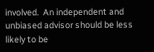involved.  An independent and unbiased advisor should be less likely to be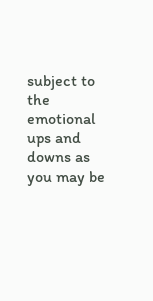subject to the emotional ups and downs as you may be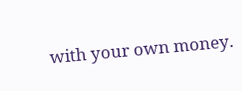with your own money.